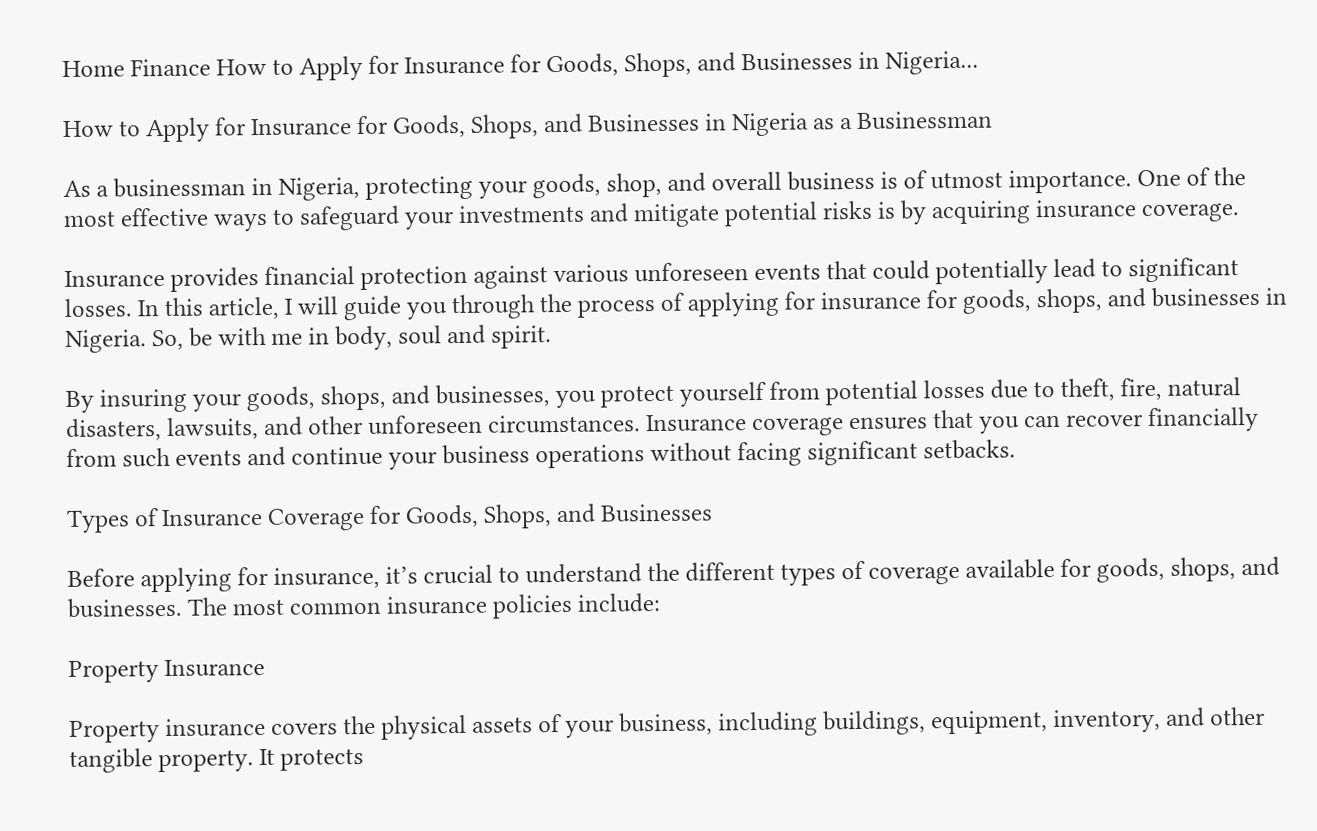Home Finance How to Apply for Insurance for Goods, Shops, and Businesses in Nigeria...

How to Apply for Insurance for Goods, Shops, and Businesses in Nigeria as a Businessman

As a businessman in Nigeria, protecting your goods, shop, and overall business is of utmost importance. One of the most effective ways to safeguard your investments and mitigate potential risks is by acquiring insurance coverage.

Insurance provides financial protection against various unforeseen events that could potentially lead to significant losses. In this article, I will guide you through the process of applying for insurance for goods, shops, and businesses in Nigeria. So, be with me in body, soul and spirit.

By insuring your goods, shops, and businesses, you protect yourself from potential losses due to theft, fire, natural disasters, lawsuits, and other unforeseen circumstances. Insurance coverage ensures that you can recover financially from such events and continue your business operations without facing significant setbacks.

Types of Insurance Coverage for Goods, Shops, and Businesses

Before applying for insurance, it’s crucial to understand the different types of coverage available for goods, shops, and businesses. The most common insurance policies include:

Property Insurance

Property insurance covers the physical assets of your business, including buildings, equipment, inventory, and other tangible property. It protects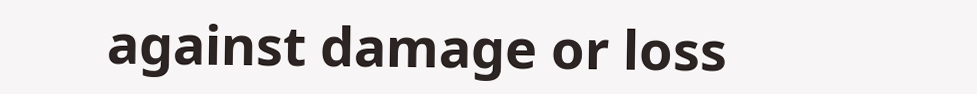against damage or loss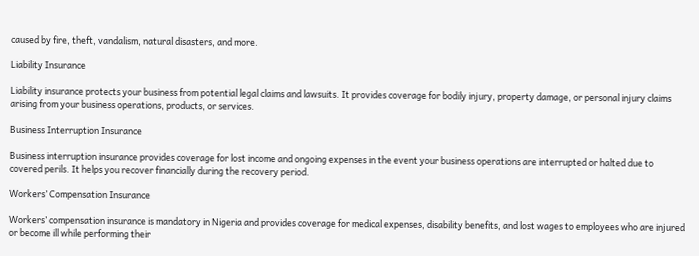caused by fire, theft, vandalism, natural disasters, and more.

Liability Insurance

Liability insurance protects your business from potential legal claims and lawsuits. It provides coverage for bodily injury, property damage, or personal injury claims arising from your business operations, products, or services.

Business Interruption Insurance

Business interruption insurance provides coverage for lost income and ongoing expenses in the event your business operations are interrupted or halted due to covered perils. It helps you recover financially during the recovery period.

Workers’ Compensation Insurance

Workers’ compensation insurance is mandatory in Nigeria and provides coverage for medical expenses, disability benefits, and lost wages to employees who are injured or become ill while performing their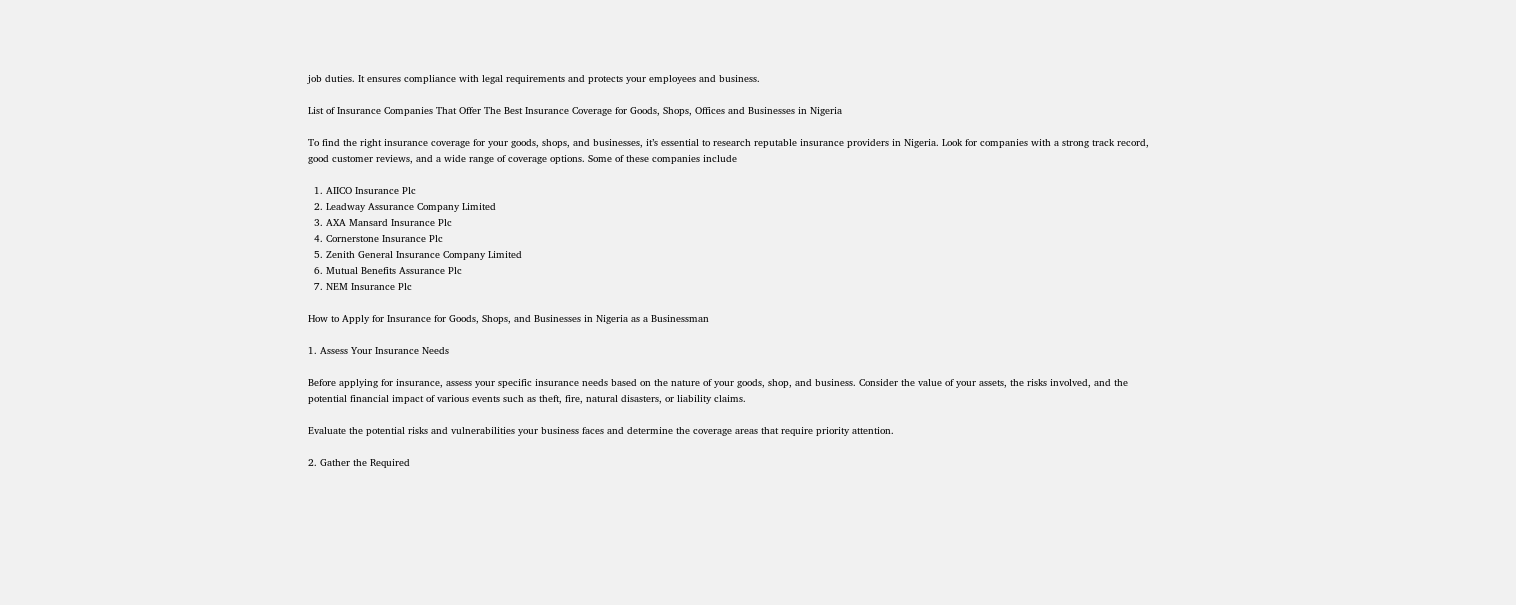job duties. It ensures compliance with legal requirements and protects your employees and business.

List of Insurance Companies That Offer The Best Insurance Coverage for Goods, Shops, Offices and Businesses in Nigeria

To find the right insurance coverage for your goods, shops, and businesses, it’s essential to research reputable insurance providers in Nigeria. Look for companies with a strong track record, good customer reviews, and a wide range of coverage options. Some of these companies include

  1. AIICO Insurance Plc
  2. Leadway Assurance Company Limited
  3. AXA Mansard Insurance Plc
  4. Cornerstone Insurance Plc
  5. Zenith General Insurance Company Limited
  6. Mutual Benefits Assurance Plc
  7. NEM Insurance Plc

How to Apply for Insurance for Goods, Shops, and Businesses in Nigeria as a Businessman

1. Assess Your Insurance Needs

Before applying for insurance, assess your specific insurance needs based on the nature of your goods, shop, and business. Consider the value of your assets, the risks involved, and the potential financial impact of various events such as theft, fire, natural disasters, or liability claims.

Evaluate the potential risks and vulnerabilities your business faces and determine the coverage areas that require priority attention.

2. Gather the Required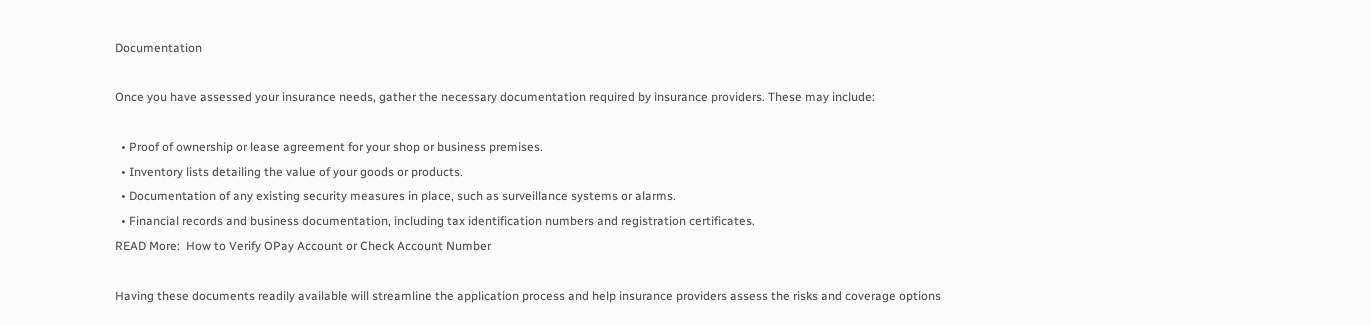Documentation

Once you have assessed your insurance needs, gather the necessary documentation required by insurance providers. These may include:

  • Proof of ownership or lease agreement for your shop or business premises.
  • Inventory lists detailing the value of your goods or products.
  • Documentation of any existing security measures in place, such as surveillance systems or alarms.
  • Financial records and business documentation, including tax identification numbers and registration certificates.
READ More:  How to Verify OPay Account or Check Account Number

Having these documents readily available will streamline the application process and help insurance providers assess the risks and coverage options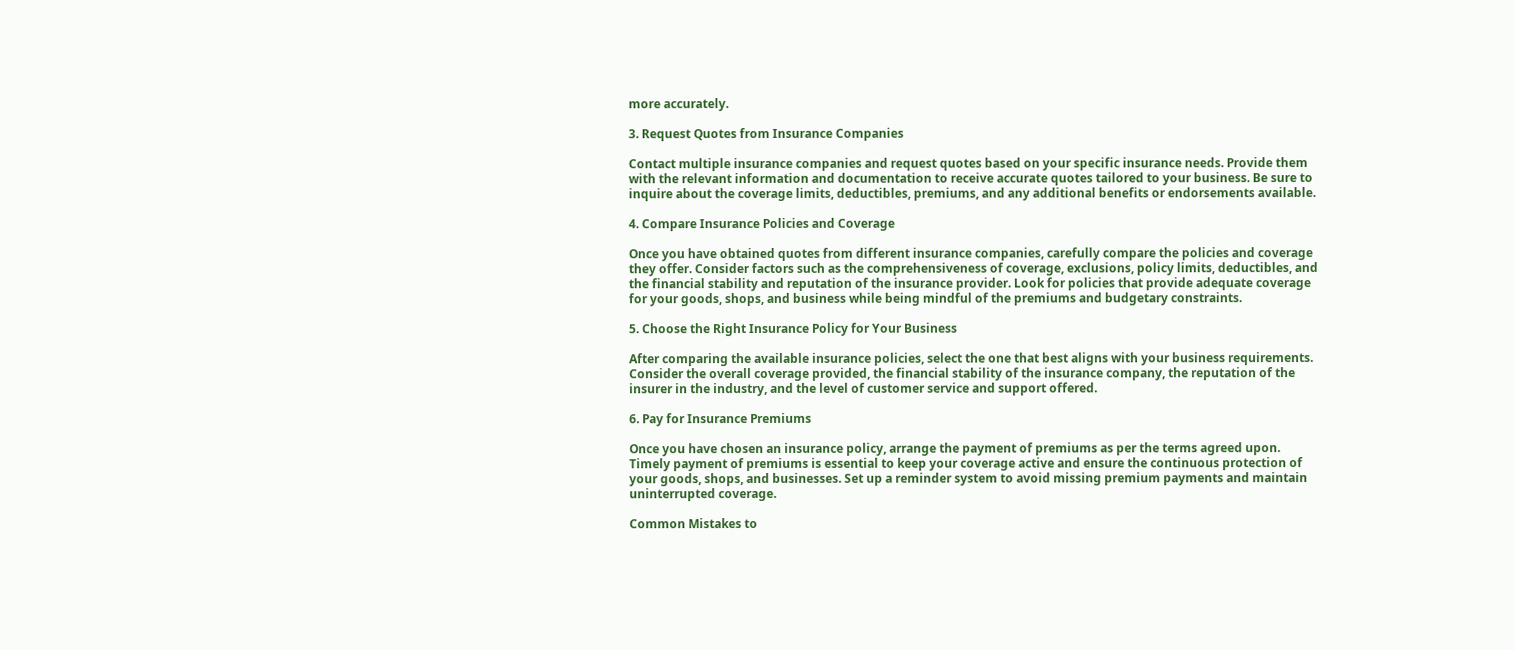more accurately.

3. Request Quotes from Insurance Companies

Contact multiple insurance companies and request quotes based on your specific insurance needs. Provide them with the relevant information and documentation to receive accurate quotes tailored to your business. Be sure to inquire about the coverage limits, deductibles, premiums, and any additional benefits or endorsements available.

4. Compare Insurance Policies and Coverage

Once you have obtained quotes from different insurance companies, carefully compare the policies and coverage they offer. Consider factors such as the comprehensiveness of coverage, exclusions, policy limits, deductibles, and the financial stability and reputation of the insurance provider. Look for policies that provide adequate coverage for your goods, shops, and business while being mindful of the premiums and budgetary constraints.

5. Choose the Right Insurance Policy for Your Business

After comparing the available insurance policies, select the one that best aligns with your business requirements. Consider the overall coverage provided, the financial stability of the insurance company, the reputation of the insurer in the industry, and the level of customer service and support offered.

6. Pay for Insurance Premiums

Once you have chosen an insurance policy, arrange the payment of premiums as per the terms agreed upon. Timely payment of premiums is essential to keep your coverage active and ensure the continuous protection of your goods, shops, and businesses. Set up a reminder system to avoid missing premium payments and maintain uninterrupted coverage.

Common Mistakes to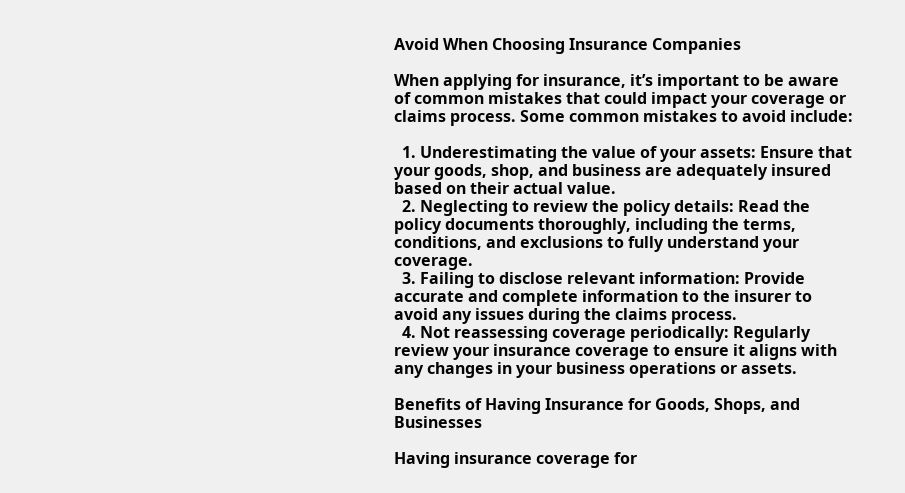Avoid When Choosing Insurance Companies

When applying for insurance, it’s important to be aware of common mistakes that could impact your coverage or claims process. Some common mistakes to avoid include:

  1. Underestimating the value of your assets: Ensure that your goods, shop, and business are adequately insured based on their actual value.
  2. Neglecting to review the policy details: Read the policy documents thoroughly, including the terms, conditions, and exclusions to fully understand your coverage.
  3. Failing to disclose relevant information: Provide accurate and complete information to the insurer to avoid any issues during the claims process.
  4. Not reassessing coverage periodically: Regularly review your insurance coverage to ensure it aligns with any changes in your business operations or assets.

Benefits of Having Insurance for Goods, Shops, and Businesses

Having insurance coverage for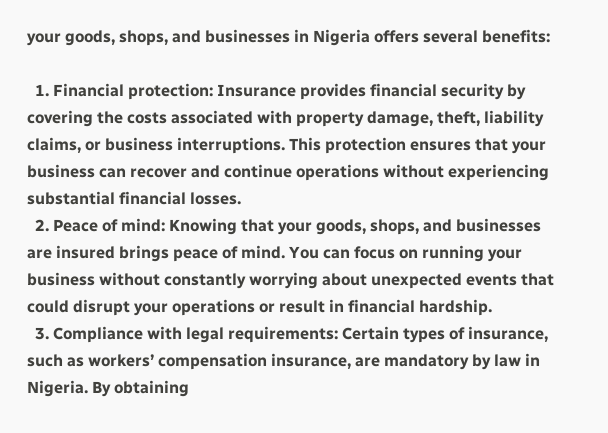your goods, shops, and businesses in Nigeria offers several benefits:

  1. Financial protection: Insurance provides financial security by covering the costs associated with property damage, theft, liability claims, or business interruptions. This protection ensures that your business can recover and continue operations without experiencing substantial financial losses.
  2. Peace of mind: Knowing that your goods, shops, and businesses are insured brings peace of mind. You can focus on running your business without constantly worrying about unexpected events that could disrupt your operations or result in financial hardship.
  3. Compliance with legal requirements: Certain types of insurance, such as workers’ compensation insurance, are mandatory by law in Nigeria. By obtaining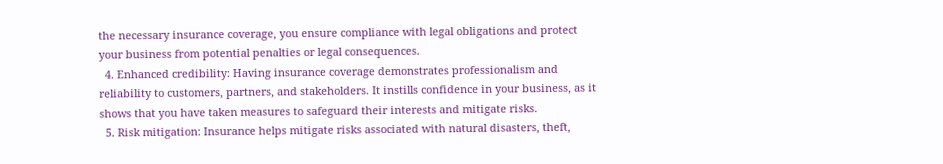the necessary insurance coverage, you ensure compliance with legal obligations and protect your business from potential penalties or legal consequences.
  4. Enhanced credibility: Having insurance coverage demonstrates professionalism and reliability to customers, partners, and stakeholders. It instills confidence in your business, as it shows that you have taken measures to safeguard their interests and mitigate risks.
  5. Risk mitigation: Insurance helps mitigate risks associated with natural disasters, theft,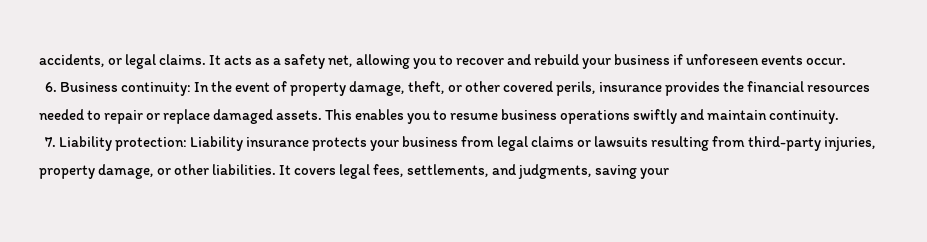accidents, or legal claims. It acts as a safety net, allowing you to recover and rebuild your business if unforeseen events occur.
  6. Business continuity: In the event of property damage, theft, or other covered perils, insurance provides the financial resources needed to repair or replace damaged assets. This enables you to resume business operations swiftly and maintain continuity.
  7. Liability protection: Liability insurance protects your business from legal claims or lawsuits resulting from third-party injuries, property damage, or other liabilities. It covers legal fees, settlements, and judgments, saving your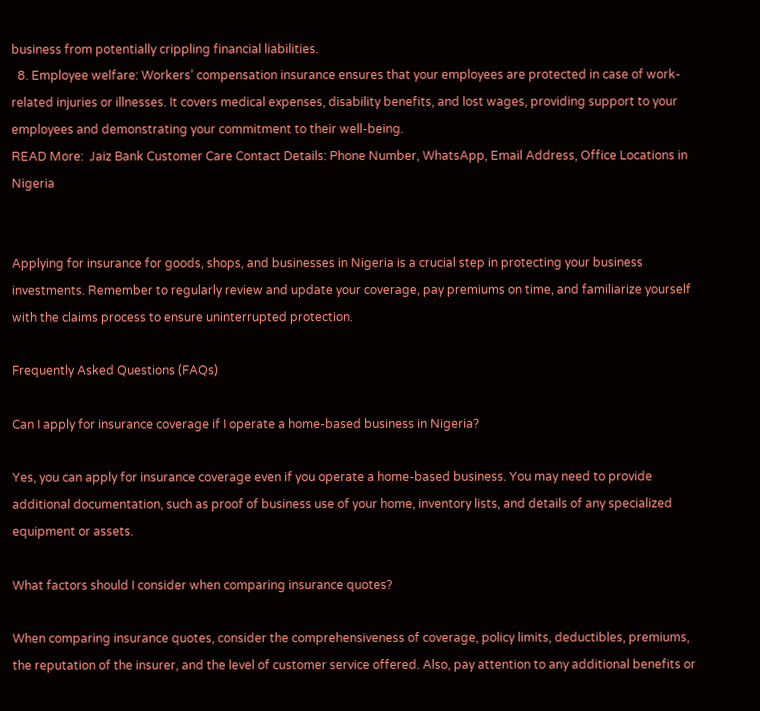business from potentially crippling financial liabilities.
  8. Employee welfare: Workers’ compensation insurance ensures that your employees are protected in case of work-related injuries or illnesses. It covers medical expenses, disability benefits, and lost wages, providing support to your employees and demonstrating your commitment to their well-being.
READ More:  Jaiz Bank Customer Care Contact Details: Phone Number, WhatsApp, Email Address, Office Locations in Nigeria


Applying for insurance for goods, shops, and businesses in Nigeria is a crucial step in protecting your business investments. Remember to regularly review and update your coverage, pay premiums on time, and familiarize yourself with the claims process to ensure uninterrupted protection.

Frequently Asked Questions (FAQs)

Can I apply for insurance coverage if I operate a home-based business in Nigeria?

Yes, you can apply for insurance coverage even if you operate a home-based business. You may need to provide additional documentation, such as proof of business use of your home, inventory lists, and details of any specialized equipment or assets.

What factors should I consider when comparing insurance quotes?

When comparing insurance quotes, consider the comprehensiveness of coverage, policy limits, deductibles, premiums, the reputation of the insurer, and the level of customer service offered. Also, pay attention to any additional benefits or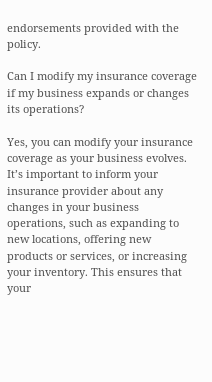endorsements provided with the policy.

Can I modify my insurance coverage if my business expands or changes its operations?

Yes, you can modify your insurance coverage as your business evolves. It’s important to inform your insurance provider about any changes in your business operations, such as expanding to new locations, offering new products or services, or increasing your inventory. This ensures that your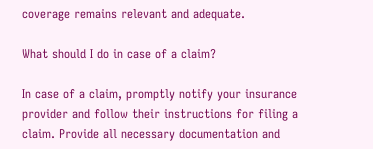coverage remains relevant and adequate.

What should I do in case of a claim?

In case of a claim, promptly notify your insurance provider and follow their instructions for filing a claim. Provide all necessary documentation and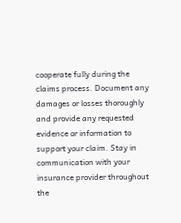cooperate fully during the claims process. Document any damages or losses thoroughly and provide any requested evidence or information to support your claim. Stay in communication with your insurance provider throughout the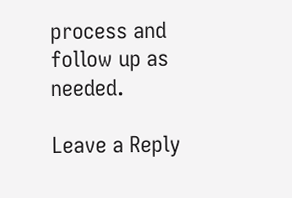process and follow up as needed.

Leave a Reply